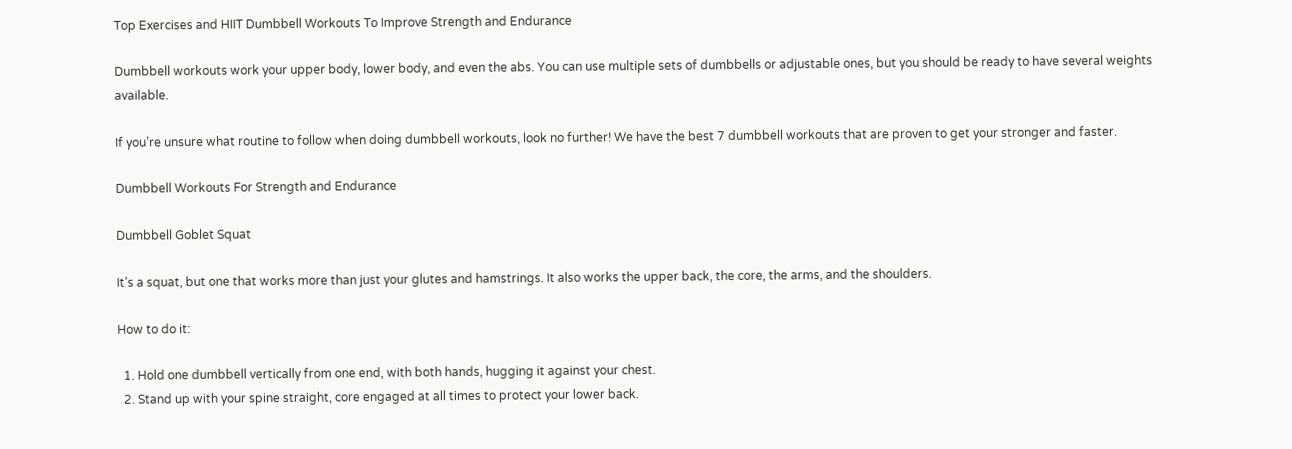Top Exercises and HIIT Dumbbell Workouts To Improve Strength and Endurance

Dumbbell workouts work your upper body, lower body, and even the abs. You can use multiple sets of dumbbells or adjustable ones, but you should be ready to have several weights available.

If you’re unsure what routine to follow when doing dumbbell workouts, look no further! We have the best 7 dumbbell workouts that are proven to get your stronger and faster.

Dumbbell Workouts For Strength and Endurance

Dumbbell Goblet Squat

It’s a squat, but one that works more than just your glutes and hamstrings. It also works the upper back, the core, the arms, and the shoulders.

How to do it:

  1. Hold one dumbbell vertically from one end, with both hands, hugging it against your chest.
  2. Stand up with your spine straight, core engaged at all times to protect your lower back.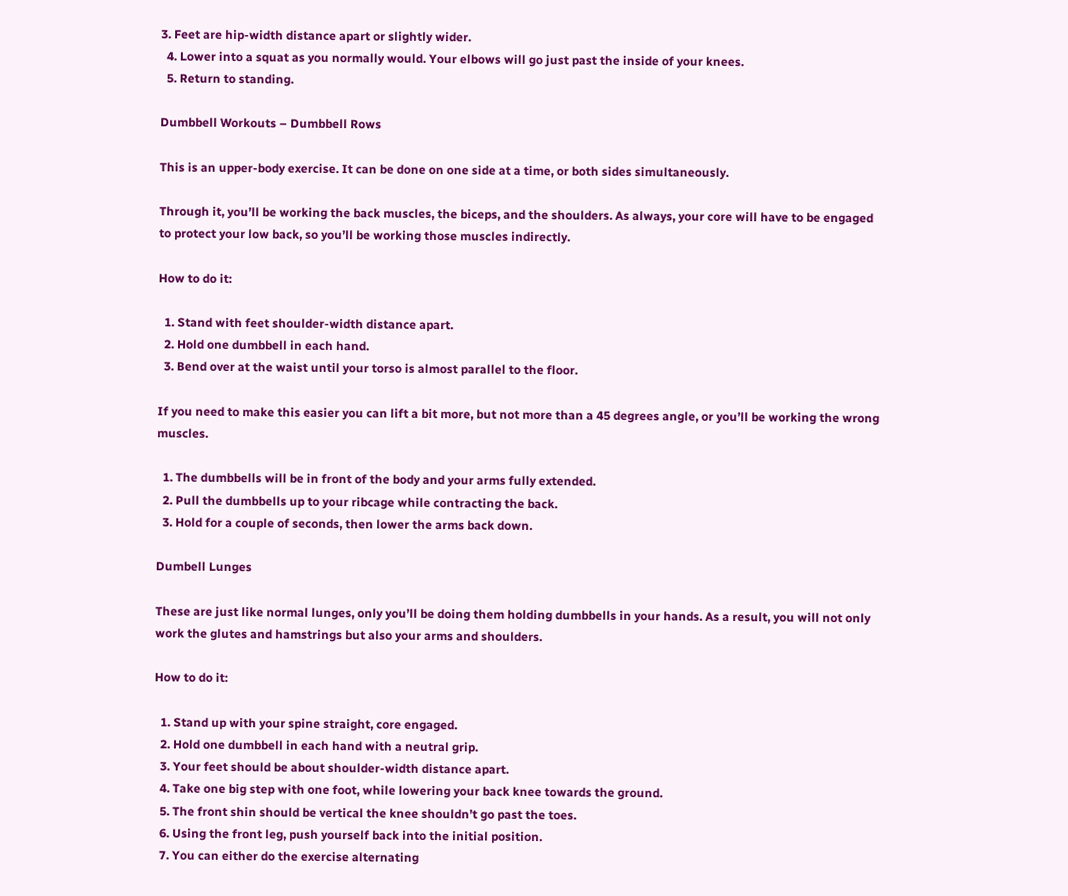3. Feet are hip-width distance apart or slightly wider.
  4. Lower into a squat as you normally would. Your elbows will go just past the inside of your knees.
  5. Return to standing.

Dumbbell Workouts – Dumbbell Rows

This is an upper-body exercise. It can be done on one side at a time, or both sides simultaneously.

Through it, you’ll be working the back muscles, the biceps, and the shoulders. As always, your core will have to be engaged to protect your low back, so you’ll be working those muscles indirectly.

How to do it:

  1. Stand with feet shoulder-width distance apart.
  2. Hold one dumbbell in each hand.
  3. Bend over at the waist until your torso is almost parallel to the floor.

If you need to make this easier you can lift a bit more, but not more than a 45 degrees angle, or you’ll be working the wrong muscles.

  1. The dumbbells will be in front of the body and your arms fully extended.
  2. Pull the dumbbells up to your ribcage while contracting the back.
  3. Hold for a couple of seconds, then lower the arms back down.

Dumbell Lunges

These are just like normal lunges, only you’ll be doing them holding dumbbells in your hands. As a result, you will not only work the glutes and hamstrings but also your arms and shoulders.

How to do it:

  1. Stand up with your spine straight, core engaged.
  2. Hold one dumbbell in each hand with a neutral grip.
  3. Your feet should be about shoulder-width distance apart.
  4. Take one big step with one foot, while lowering your back knee towards the ground.
  5. The front shin should be vertical the knee shouldn’t go past the toes.
  6. Using the front leg, push yourself back into the initial position.
  7. You can either do the exercise alternating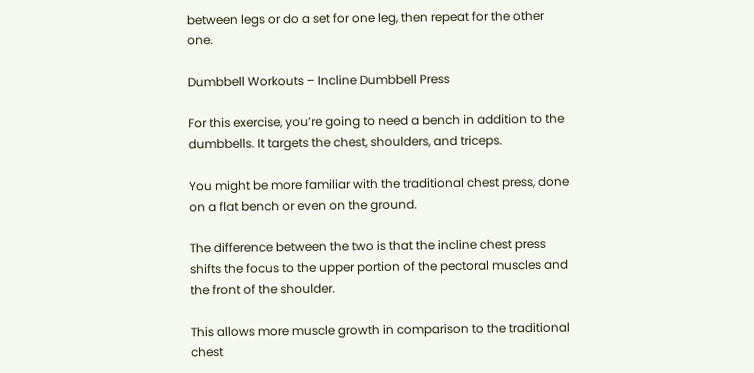between legs or do a set for one leg, then repeat for the other one.

Dumbbell Workouts – Incline Dumbbell Press

For this exercise, you’re going to need a bench in addition to the dumbbells. It targets the chest, shoulders, and triceps.

You might be more familiar with the traditional chest press, done on a flat bench or even on the ground.

The difference between the two is that the incline chest press shifts the focus to the upper portion of the pectoral muscles and the front of the shoulder.

This allows more muscle growth in comparison to the traditional chest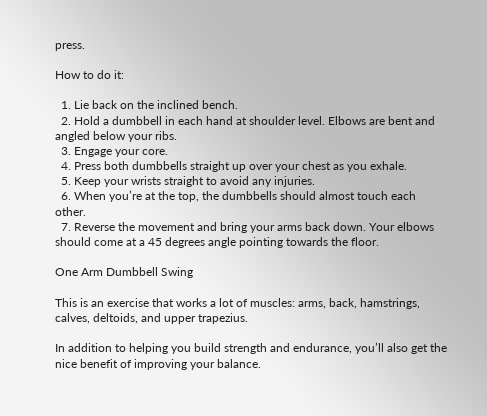press.

How to do it:

  1. Lie back on the inclined bench.
  2. Hold a dumbbell in each hand at shoulder level. Elbows are bent and angled below your ribs.
  3. Engage your core.
  4. Press both dumbbells straight up over your chest as you exhale.
  5. Keep your wrists straight to avoid any injuries.
  6. When you’re at the top, the dumbbells should almost touch each other.
  7. Reverse the movement and bring your arms back down. Your elbows should come at a 45 degrees angle pointing towards the floor.

One Arm Dumbbell Swing

This is an exercise that works a lot of muscles: arms, back, hamstrings, calves, deltoids, and upper trapezius.

In addition to helping you build strength and endurance, you’ll also get the nice benefit of improving your balance.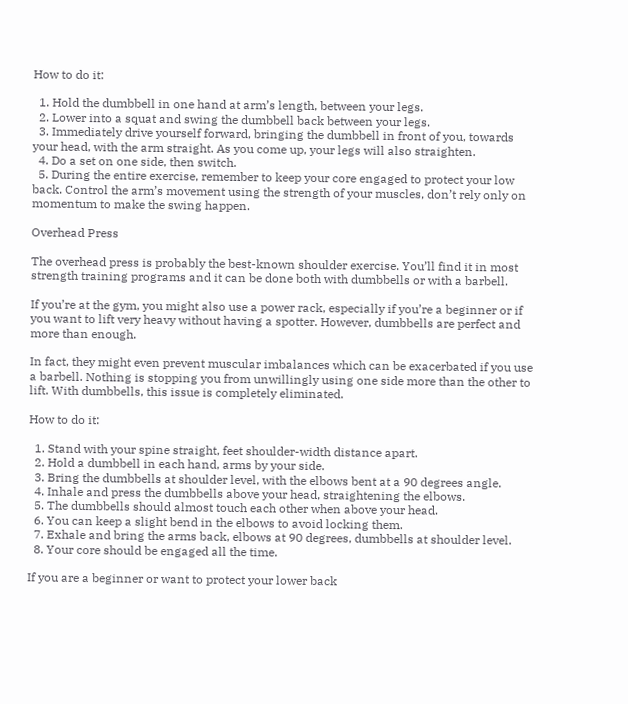How to do it:

  1. Hold the dumbbell in one hand at arm’s length, between your legs.
  2. Lower into a squat and swing the dumbbell back between your legs.
  3. Immediately drive yourself forward, bringing the dumbbell in front of you, towards your head, with the arm straight. As you come up, your legs will also straighten.
  4. Do a set on one side, then switch.
  5. During the entire exercise, remember to keep your core engaged to protect your low back. Control the arm’s movement using the strength of your muscles, don’t rely only on momentum to make the swing happen.

Overhead Press

The overhead press is probably the best-known shoulder exercise. You’ll find it in most strength training programs and it can be done both with dumbbells or with a barbell.

If you’re at the gym, you might also use a power rack, especially if you’re a beginner or if you want to lift very heavy without having a spotter. However, dumbbells are perfect and more than enough.

In fact, they might even prevent muscular imbalances which can be exacerbated if you use a barbell. Nothing is stopping you from unwillingly using one side more than the other to lift. With dumbbells, this issue is completely eliminated.

How to do it:

  1. Stand with your spine straight, feet shoulder-width distance apart.
  2. Hold a dumbbell in each hand, arms by your side.
  3. Bring the dumbbells at shoulder level, with the elbows bent at a 90 degrees angle.
  4. Inhale and press the dumbbells above your head, straightening the elbows.
  5. The dumbbells should almost touch each other when above your head.
  6. You can keep a slight bend in the elbows to avoid locking them.
  7. Exhale and bring the arms back, elbows at 90 degrees, dumbbells at shoulder level.
  8. Your core should be engaged all the time.

If you are a beginner or want to protect your lower back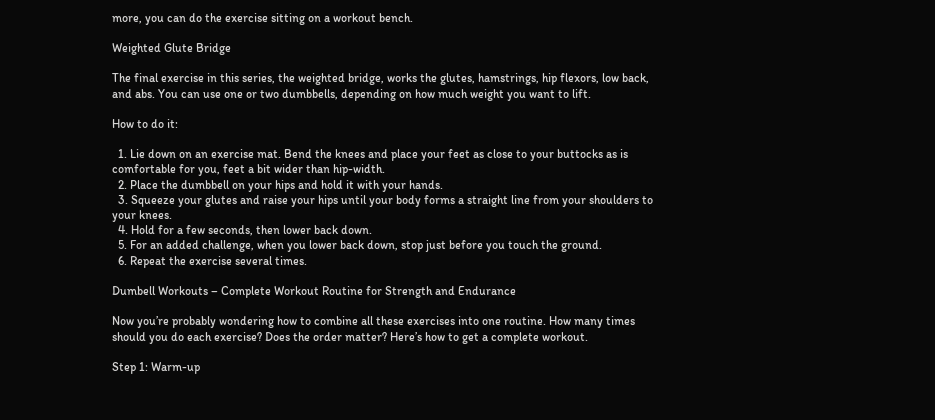more, you can do the exercise sitting on a workout bench.

Weighted Glute Bridge

The final exercise in this series, the weighted bridge, works the glutes, hamstrings, hip flexors, low back, and abs. You can use one or two dumbbells, depending on how much weight you want to lift.

How to do it:

  1. Lie down on an exercise mat. Bend the knees and place your feet as close to your buttocks as is comfortable for you, feet a bit wider than hip-width.
  2. Place the dumbbell on your hips and hold it with your hands.
  3. Squeeze your glutes and raise your hips until your body forms a straight line from your shoulders to your knees.
  4. Hold for a few seconds, then lower back down.
  5. For an added challenge, when you lower back down, stop just before you touch the ground.
  6. Repeat the exercise several times.

Dumbell Workouts – Complete Workout Routine for Strength and Endurance

Now you’re probably wondering how to combine all these exercises into one routine. How many times should you do each exercise? Does the order matter? Here’s how to get a complete workout.

Step 1: Warm-up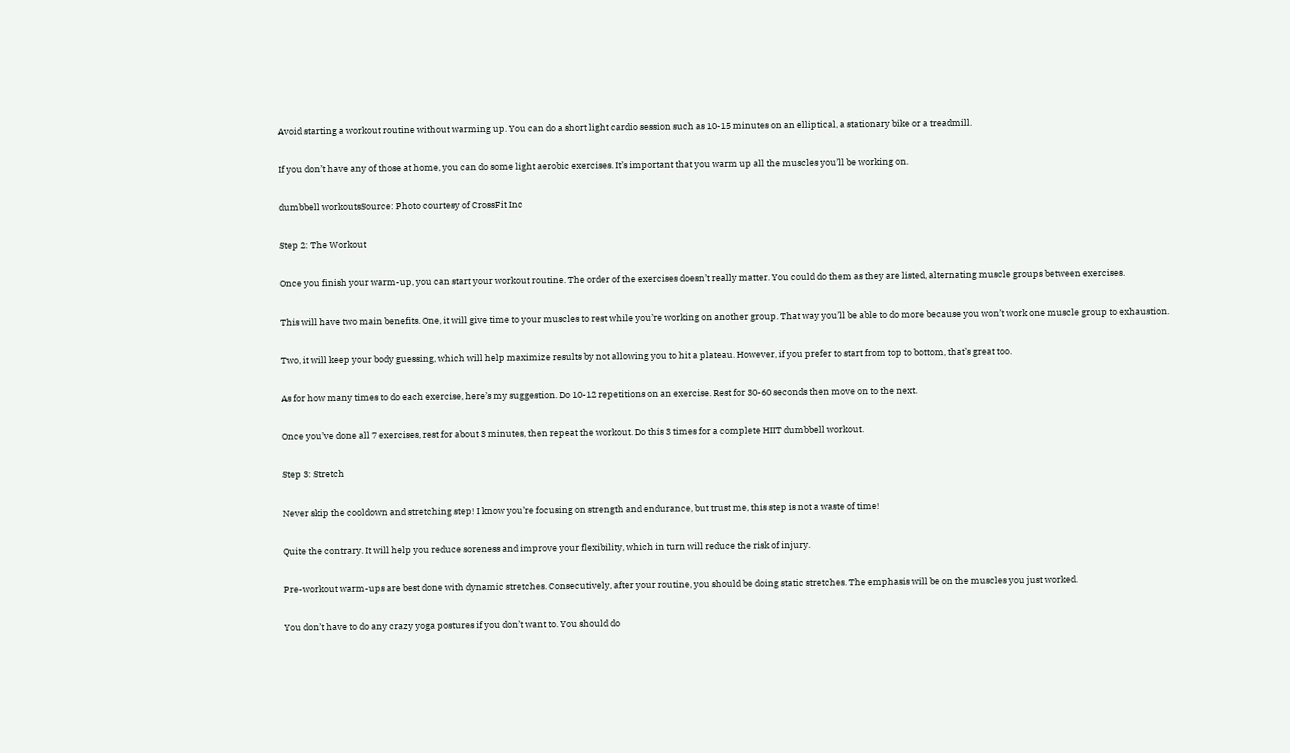Avoid starting a workout routine without warming up. You can do a short light cardio session such as 10-15 minutes on an elliptical, a stationary bike or a treadmill.

If you don’t have any of those at home, you can do some light aerobic exercises. It’s important that you warm up all the muscles you’ll be working on.

dumbbell workoutsSource: Photo courtesy of CrossFit Inc

Step 2: The Workout

Once you finish your warm-up, you can start your workout routine. The order of the exercises doesn’t really matter. You could do them as they are listed, alternating muscle groups between exercises.

This will have two main benefits. One, it will give time to your muscles to rest while you’re working on another group. That way you’ll be able to do more because you won’t work one muscle group to exhaustion.

Two, it will keep your body guessing, which will help maximize results by not allowing you to hit a plateau. However, if you prefer to start from top to bottom, that’s great too.

As for how many times to do each exercise, here’s my suggestion. Do 10-12 repetitions on an exercise. Rest for 30-60 seconds then move on to the next.

Once you’ve done all 7 exercises, rest for about 3 minutes, then repeat the workout. Do this 3 times for a complete HIIT dumbbell workout.

Step 3: Stretch

Never skip the cooldown and stretching step! I know you’re focusing on strength and endurance, but trust me, this step is not a waste of time!

Quite the contrary. It will help you reduce soreness and improve your flexibility, which in turn will reduce the risk of injury.

Pre-workout warm-ups are best done with dynamic stretches. Consecutively, after your routine, you should be doing static stretches. The emphasis will be on the muscles you just worked.

You don’t have to do any crazy yoga postures if you don’t want to. You should do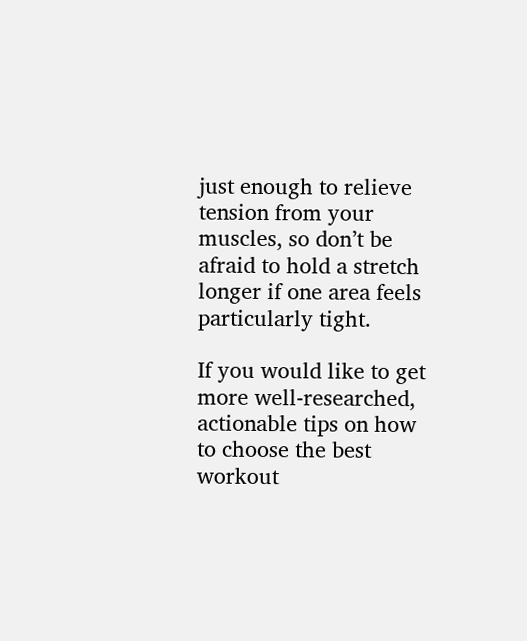just enough to relieve tension from your muscles, so don’t be afraid to hold a stretch longer if one area feels particularly tight.

If you would like to get more well-researched, actionable tips on how to choose the best workout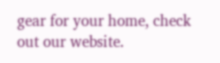gear for your home, check out our website.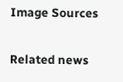Image Sources

Related news